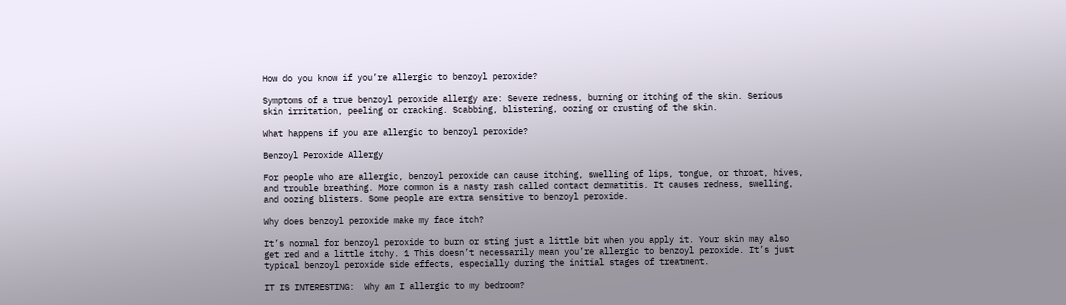How do you know if you’re allergic to benzoyl peroxide?

Symptoms of a true benzoyl peroxide allergy are: Severe redness, burning or itching of the skin. Serious skin irritation, peeling or cracking. Scabbing, blistering, oozing or crusting of the skin.

What happens if you are allergic to benzoyl peroxide?

Benzoyl Peroxide Allergy

For people who are allergic, benzoyl peroxide can cause itching, swelling of lips, tongue, or throat, hives, and trouble breathing. More common is a nasty rash called contact dermatitis. It causes redness, swelling, and oozing blisters. Some people are extra sensitive to benzoyl peroxide.

Why does benzoyl peroxide make my face itch?

It’s normal for benzoyl peroxide to burn or sting just a little bit when you apply it. Your skin may also get red and a little itchy. 1 This doesn’t necessarily mean you’re allergic to benzoyl peroxide. It’s just typical benzoyl peroxide side effects, especially during the initial stages of treatment.

IT IS INTERESTING:  Why am I allergic to my bedroom?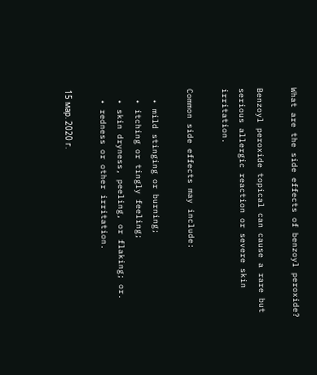What are the side effects of benzoyl peroxide?

Benzoyl peroxide topical can cause a rare but serious allergic reaction or severe skin irritation.

Common side effects may include:

  • mild stinging or burning;
  • itching or tingly feeling;
  • skin dryness, peeling, or flaking; or.
  • redness or other irritation.

15 мар. 2020 г.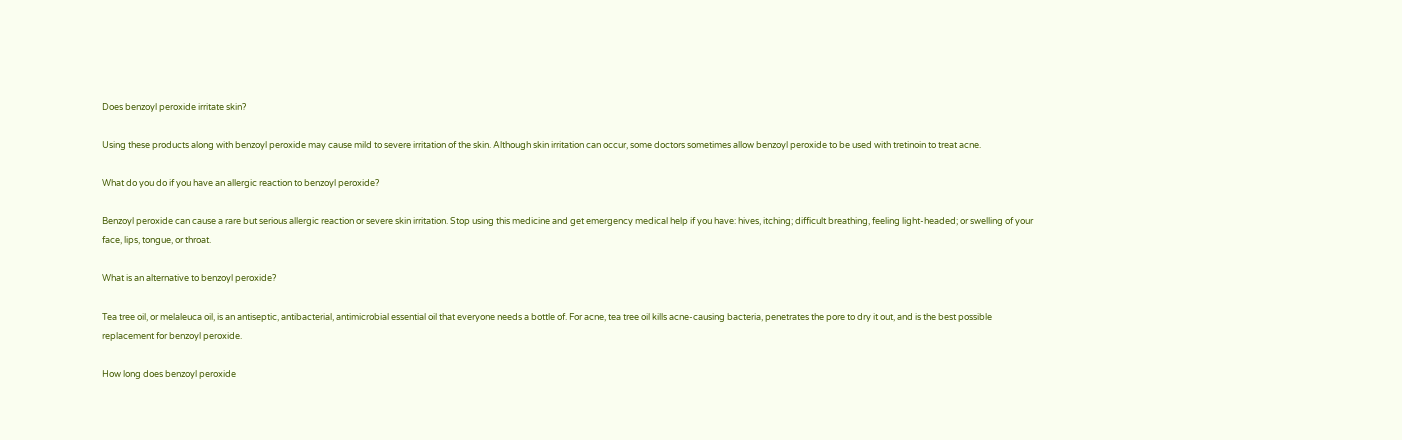Does benzoyl peroxide irritate skin?

Using these products along with benzoyl peroxide may cause mild to severe irritation of the skin. Although skin irritation can occur, some doctors sometimes allow benzoyl peroxide to be used with tretinoin to treat acne.

What do you do if you have an allergic reaction to benzoyl peroxide?

Benzoyl peroxide can cause a rare but serious allergic reaction or severe skin irritation. Stop using this medicine and get emergency medical help if you have: hives, itching; difficult breathing, feeling light-headed; or swelling of your face, lips, tongue, or throat.

What is an alternative to benzoyl peroxide?

Tea tree oil, or melaleuca oil, is an antiseptic, antibacterial, antimicrobial essential oil that everyone needs a bottle of. For acne, tea tree oil kills acne-causing bacteria, penetrates the pore to dry it out, and is the best possible replacement for benzoyl peroxide.

How long does benzoyl peroxide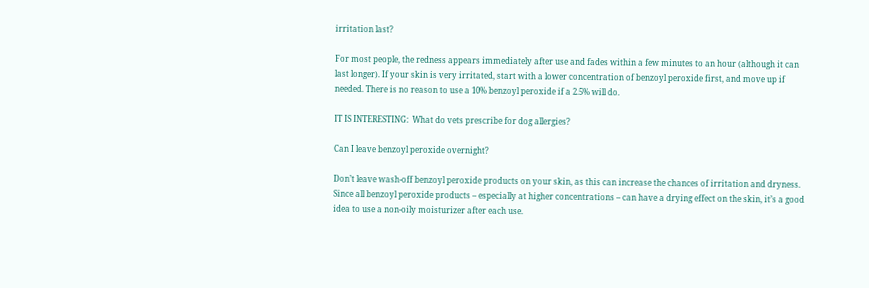irritation last?

For most people, the redness appears immediately after use and fades within a few minutes to an hour (although it can last longer). If your skin is very irritated, start with a lower concentration of benzoyl peroxide first, and move up if needed. There is no reason to use a 10% benzoyl peroxide if a 2.5% will do.

IT IS INTERESTING:  What do vets prescribe for dog allergies?

Can I leave benzoyl peroxide overnight?

Don’t leave wash-off benzoyl peroxide products on your skin, as this can increase the chances of irritation and dryness. Since all benzoyl peroxide products – especially at higher concentrations – can have a drying effect on the skin, it’s a good idea to use a non-oily moisturizer after each use.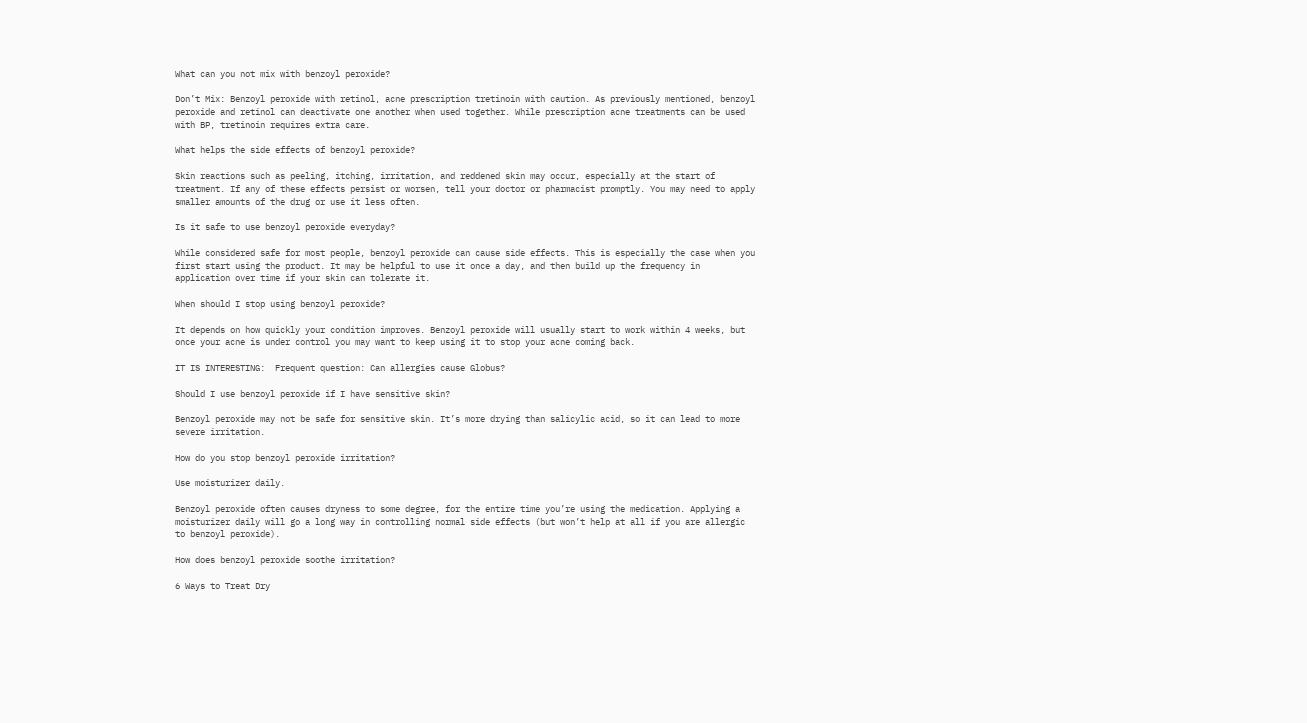What can you not mix with benzoyl peroxide?

Don’t Mix: Benzoyl peroxide with retinol, acne prescription tretinoin with caution. As previously mentioned, benzoyl peroxide and retinol can deactivate one another when used together. While prescription acne treatments can be used with BP, tretinoin requires extra care.

What helps the side effects of benzoyl peroxide?

Skin reactions such as peeling, itching, irritation, and reddened skin may occur, especially at the start of treatment. If any of these effects persist or worsen, tell your doctor or pharmacist promptly. You may need to apply smaller amounts of the drug or use it less often.

Is it safe to use benzoyl peroxide everyday?

While considered safe for most people, benzoyl peroxide can cause side effects. This is especially the case when you first start using the product. It may be helpful to use it once a day, and then build up the frequency in application over time if your skin can tolerate it.

When should I stop using benzoyl peroxide?

It depends on how quickly your condition improves. Benzoyl peroxide will usually start to work within 4 weeks, but once your acne is under control you may want to keep using it to stop your acne coming back.

IT IS INTERESTING:  Frequent question: Can allergies cause Globus?

Should I use benzoyl peroxide if I have sensitive skin?

Benzoyl peroxide may not be safe for sensitive skin. It’s more drying than salicylic acid, so it can lead to more severe irritation.

How do you stop benzoyl peroxide irritation?

Use moisturizer daily.

Benzoyl peroxide often causes dryness to some degree, for the entire time you’re using the medication. Applying a moisturizer daily will go a long way in controlling normal side effects (but won’t help at all if you are allergic to benzoyl peroxide).

How does benzoyl peroxide soothe irritation?

6 Ways to Treat Dry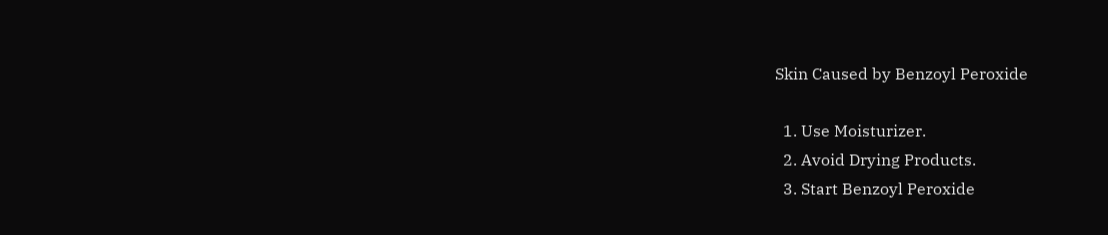Skin Caused by Benzoyl Peroxide

  1. Use Moisturizer.
  2. Avoid Drying Products.
  3. Start Benzoyl Peroxide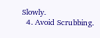Slowly.
  4. Avoid Scrubbing.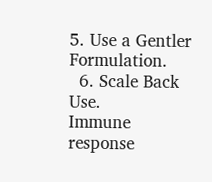5. Use a Gentler Formulation.
  6. Scale Back Use.
Immune response